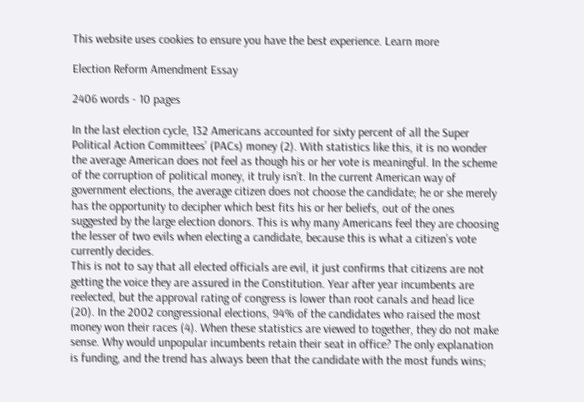This website uses cookies to ensure you have the best experience. Learn more

Election Reform Amendment Essay

2406 words - 10 pages

In the last election cycle, 132 Americans accounted for sixty percent of all the Super Political Action Committees’ (PACs) money (2). With statistics like this, it is no wonder the average American does not feel as though his or her vote is meaningful. In the scheme of the corruption of political money, it truly isn’t. In the current American way of government elections, the average citizen does not choose the candidate; he or she merely has the opportunity to decipher which best fits his or her beliefs, out of the ones suggested by the large election donors. This is why many Americans feel they are choosing the lesser of two evils when electing a candidate, because this is what a citizen’s vote currently decides.
This is not to say that all elected officials are evil, it just confirms that citizens are not getting the voice they are assured in the Constitution. Year after year incumbents are reelected, but the approval rating of congress is lower than root canals and head lice (20). In the 2002 congressional elections, 94% of the candidates who raised the most money won their races (4). When these statistics are viewed to together, they do not make sense. Why would unpopular incumbents retain their seat in office? The only explanation is funding, and the trend has always been that the candidate with the most funds wins;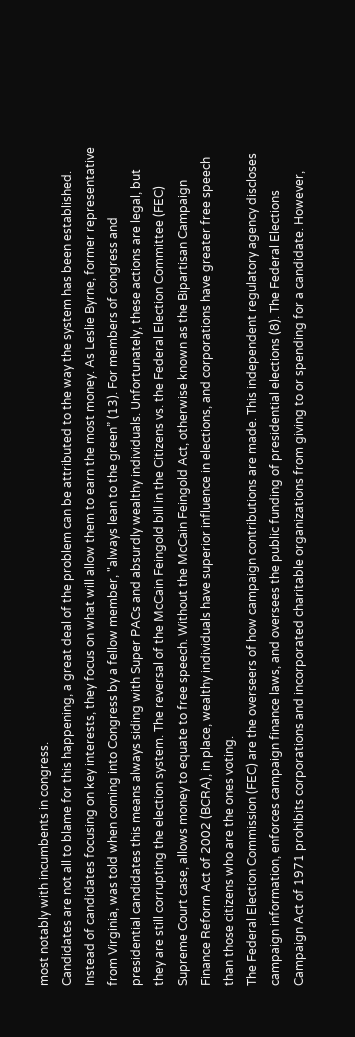most notably with incumbents in congress.
Candidates are not all to blame for this happening, a great deal of the problem can be attributed to the way the system has been established. Instead of candidates focusing on key interests, they focus on what will allow them to earn the most money. As Leslie Byrne, former representative from Virginia, was told when coming into Congress by a fellow member, "always lean to the green” (13). For members of congress and presidential candidates this means always siding with Super PACs and absurdly wealthy individuals. Unfortunately, these actions are legal, but they are still corrupting the election system. The reversal of the McCain Feingold bill in the Citizens vs. the Federal Election Committee (FEC) Supreme Court case, allows money to equate to free speech. Without the McCain Feingold Act, otherwise known as the Bipartisan Campaign Finance Reform Act of 2002 (BCRA), in place, wealthy individuals have superior influence in elections, and corporations have greater free speech than those citizens who are the ones voting.
The Federal Election Commission (FEC) are the overseers of how campaign contributions are made. This independent regulatory agency discloses campaign information, enforces campaign finance laws, and oversees the public funding of presidential elections (8). The Federal Elections Campaign Act of 1971 prohibits corporations and incorporated charitable organizations from giving to or spending for a candidate. However,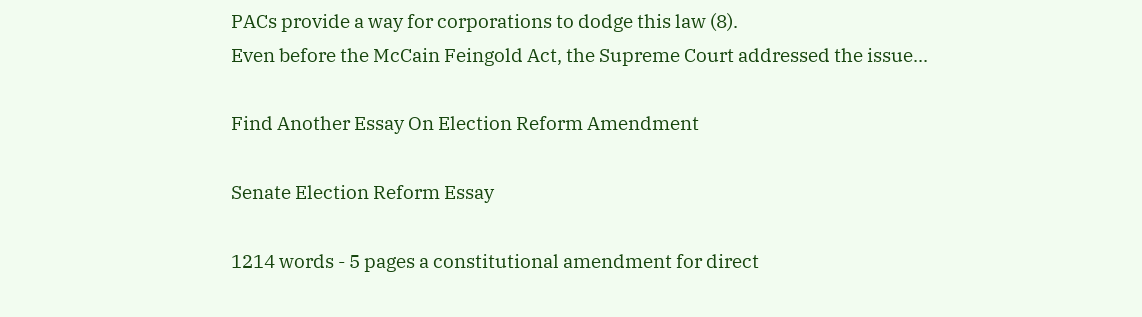PACs provide a way for corporations to dodge this law (8).
Even before the McCain Feingold Act, the Supreme Court addressed the issue...

Find Another Essay On Election Reform Amendment

Senate Election Reform Essay

1214 words - 5 pages a constitutional amendment for direct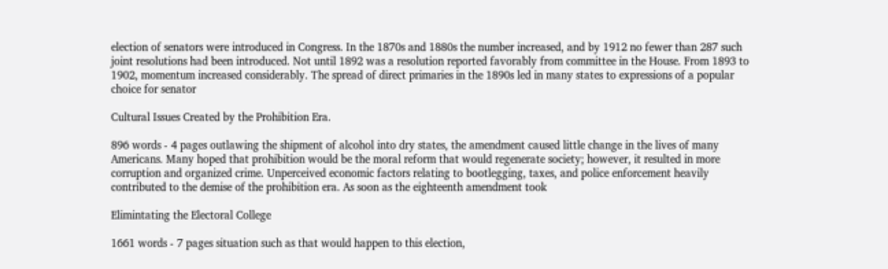election of senators were introduced in Congress. In the 1870s and 1880s the number increased, and by 1912 no fewer than 287 such joint resolutions had been introduced. Not until 1892 was a resolution reported favorably from committee in the House. From 1893 to 1902, momentum increased considerably. The spread of direct primaries in the 1890s led in many states to expressions of a popular choice for senator

Cultural Issues Created by the Prohibition Era.

896 words - 4 pages outlawing the shipment of alcohol into dry states, the amendment caused little change in the lives of many Americans. Many hoped that prohibition would be the moral reform that would regenerate society; however, it resulted in more corruption and organized crime. Unperceived economic factors relating to bootlegging, taxes, and police enforcement heavily contributed to the demise of the prohibition era. As soon as the eighteenth amendment took

Elimintating the Electoral College

1661 words - 7 pages situation such as that would happen to this election,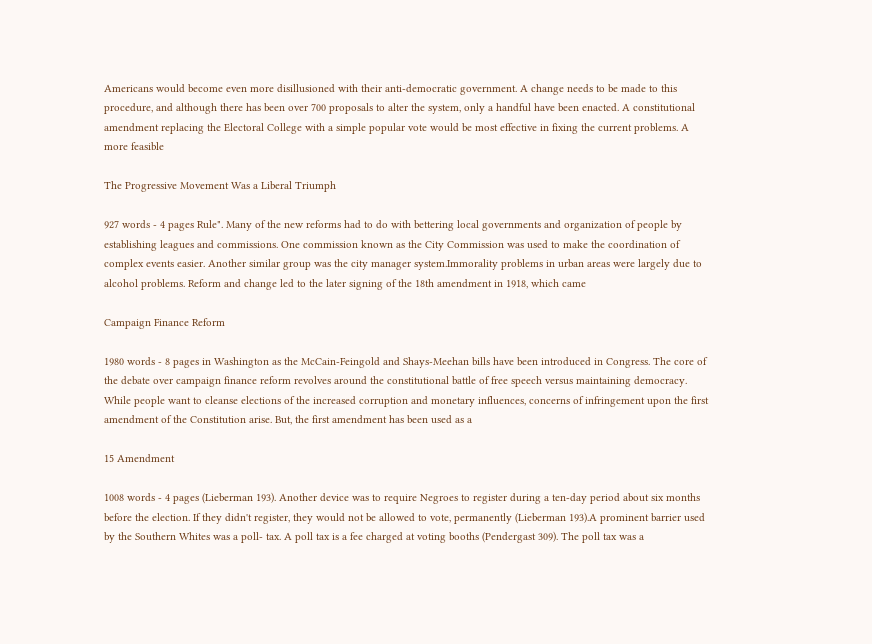Americans would become even more disillusioned with their anti-democratic government. A change needs to be made to this procedure, and although there has been over 700 proposals to alter the system, only a handful have been enacted. A constitutional amendment replacing the Electoral College with a simple popular vote would be most effective in fixing the current problems. A more feasible

The Progressive Movement Was a Liberal Triumph

927 words - 4 pages Rule". Many of the new reforms had to do with bettering local governments and organization of people by establishing leagues and commissions. One commission known as the City Commission was used to make the coordination of complex events easier. Another similar group was the city manager system.Immorality problems in urban areas were largely due to alcohol problems. Reform and change led to the later signing of the 18th amendment in 1918, which came

Campaign Finance Reform

1980 words - 8 pages in Washington as the McCain-Feingold and Shays-Meehan bills have been introduced in Congress. The core of the debate over campaign finance reform revolves around the constitutional battle of free speech versus maintaining democracy. While people want to cleanse elections of the increased corruption and monetary influences, concerns of infringement upon the first amendment of the Constitution arise. But, the first amendment has been used as a

15 Amendment

1008 words - 4 pages (Lieberman 193). Another device was to require Negroes to register during a ten-day period about six months before the election. If they didn't register, they would not be allowed to vote, permanently (Lieberman 193).A prominent barrier used by the Southern Whites was a poll- tax. A poll tax is a fee charged at voting booths (Pendergast 309). The poll tax was a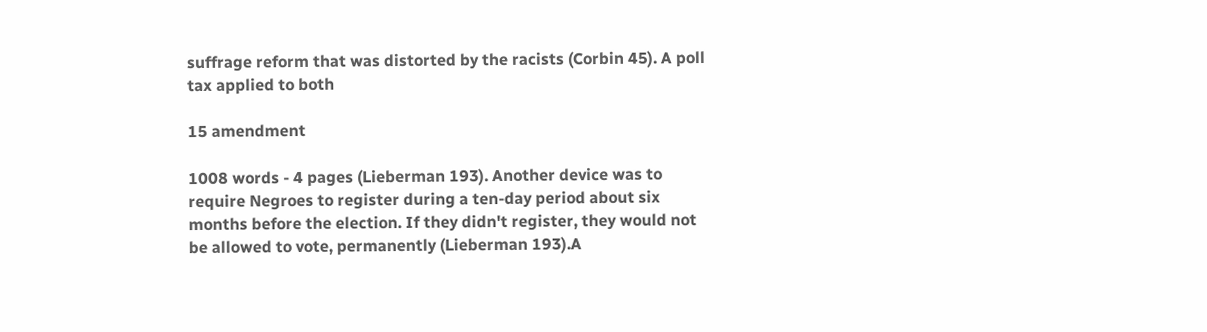suffrage reform that was distorted by the racists (Corbin 45). A poll tax applied to both

15 amendment

1008 words - 4 pages (Lieberman 193). Another device was to require Negroes to register during a ten-day period about six months before the election. If they didn't register, they would not be allowed to vote, permanently (Lieberman 193).A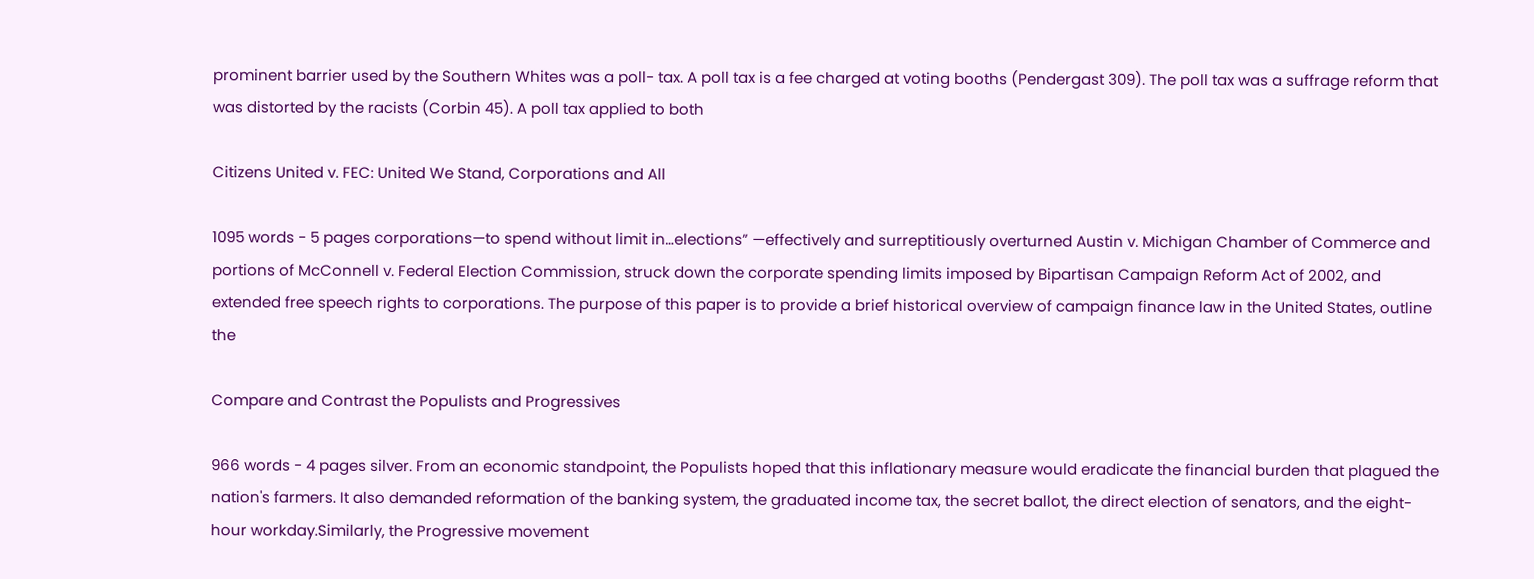prominent barrier used by the Southern Whites was a poll- tax. A poll tax is a fee charged at voting booths (Pendergast 309). The poll tax was a suffrage reform that was distorted by the racists (Corbin 45). A poll tax applied to both

Citizens United v. FEC: United We Stand, Corporations and All

1095 words - 5 pages corporations—to spend without limit in…elections” —effectively and surreptitiously overturned Austin v. Michigan Chamber of Commerce and portions of McConnell v. Federal Election Commission, struck down the corporate spending limits imposed by Bipartisan Campaign Reform Act of 2002, and extended free speech rights to corporations. The purpose of this paper is to provide a brief historical overview of campaign finance law in the United States, outline the

Compare and Contrast the Populists and Progressives

966 words - 4 pages silver. From an economic standpoint, the Populists hoped that this inflationary measure would eradicate the financial burden that plagued the nation's farmers. It also demanded reformation of the banking system, the graduated income tax, the secret ballot, the direct election of senators, and the eight-hour workday.Similarly, the Progressive movement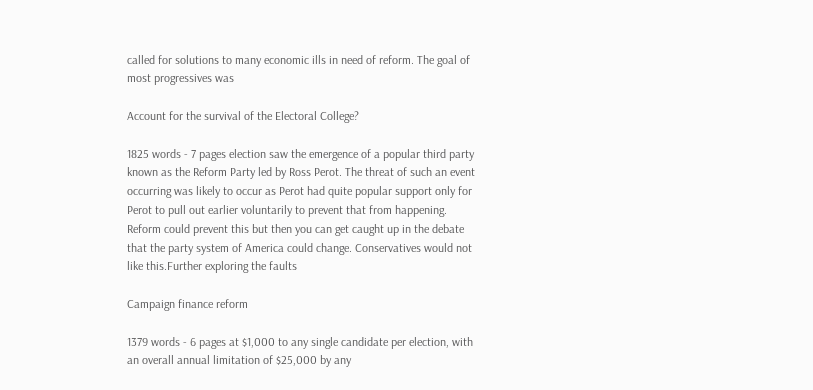called for solutions to many economic ills in need of reform. The goal of most progressives was

Account for the survival of the Electoral College?

1825 words - 7 pages election saw the emergence of a popular third party known as the Reform Party led by Ross Perot. The threat of such an event occurring was likely to occur as Perot had quite popular support only for Perot to pull out earlier voluntarily to prevent that from happening. Reform could prevent this but then you can get caught up in the debate that the party system of America could change. Conservatives would not like this.Further exploring the faults

Campaign finance reform

1379 words - 6 pages at $1,000 to any single candidate per election, with an overall annual limitation of $25,000 by any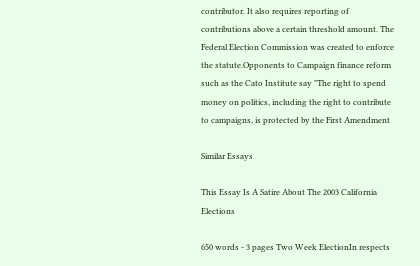contributor. It also requires reporting of contributions above a certain threshold amount. The Federal Election Commission was created to enforce the statute.Opponents to Campaign finance reform such as the Cato Institute say "The right to spend money on politics, including the right to contribute to campaigns, is protected by the First Amendment

Similar Essays

This Essay Is A Satire About The 2003 California Elections

650 words - 3 pages Two Week ElectionIn respects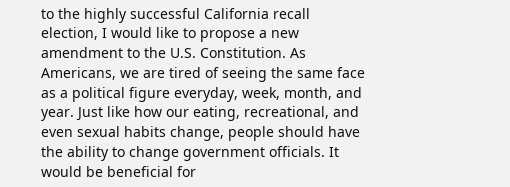to the highly successful California recall election, I would like to propose a new amendment to the U.S. Constitution. As Americans, we are tired of seeing the same face as a political figure everyday, week, month, and year. Just like how our eating, recreational, and even sexual habits change, people should have the ability to change government officials. It would be beneficial for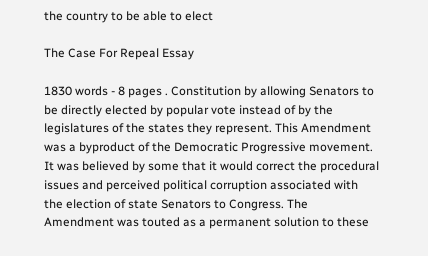the country to be able to elect

The Case For Repeal Essay

1830 words - 8 pages . Constitution by allowing Senators to be directly elected by popular vote instead of by the legislatures of the states they represent. This Amendment was a byproduct of the Democratic Progressive movement. It was believed by some that it would correct the procedural issues and perceived political corruption associated with the election of state Senators to Congress. The Amendment was touted as a permanent solution to these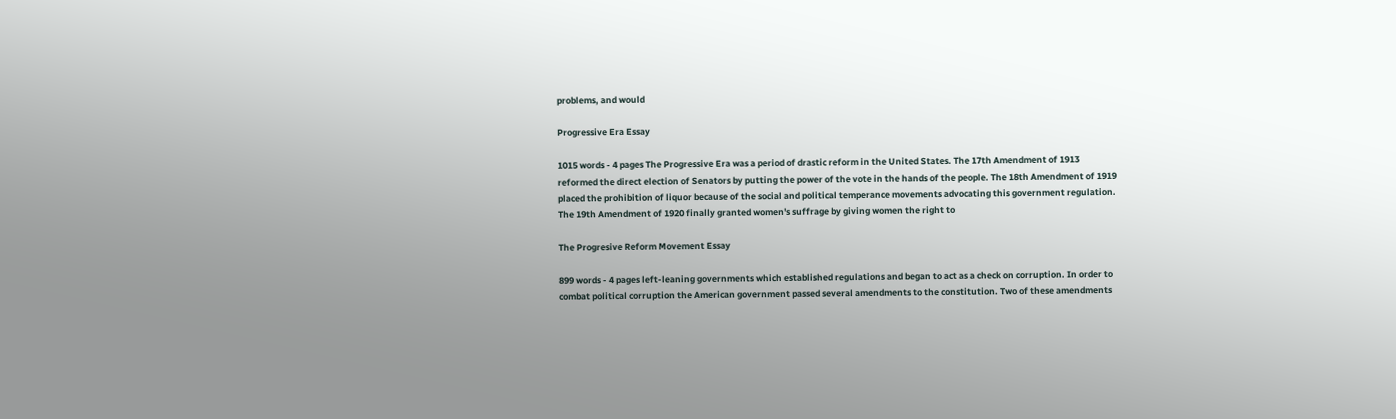problems, and would

Progressive Era Essay

1015 words - 4 pages The Progressive Era was a period of drastic reform in the United States. The 17th Amendment of 1913 reformed the direct election of Senators by putting the power of the vote in the hands of the people. The 18th Amendment of 1919 placed the prohibition of liquor because of the social and political temperance movements advocating this government regulation. The 19th Amendment of 1920 finally granted women's suffrage by giving women the right to

The Progresive Reform Movement Essay

899 words - 4 pages left-leaning governments which established regulations and began to act as a check on corruption. In order to combat political corruption the American government passed several amendments to the constitution. Two of these amendments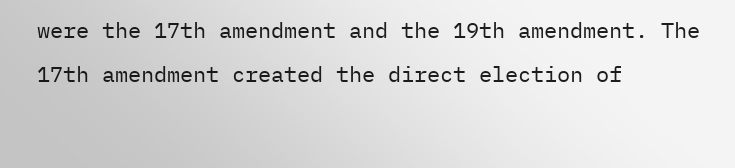were the 17th amendment and the 19th amendment. The 17th amendment created the direct election of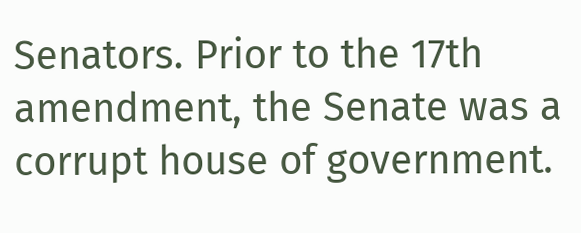Senators. Prior to the 17th amendment, the Senate was a corrupt house of government.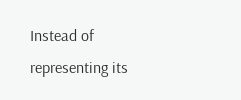Instead of representing its